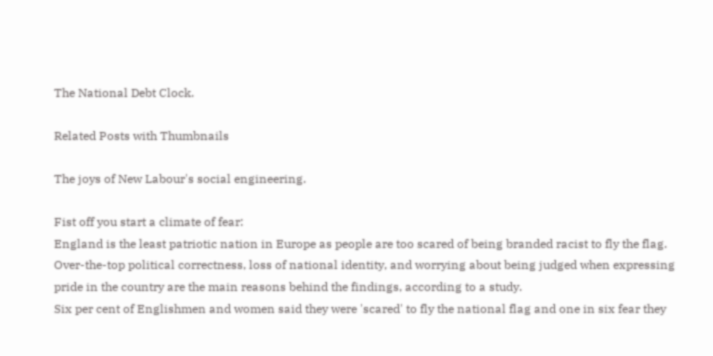The National Debt Clock.

Related Posts with Thumbnails

The joys of New Labour's social engineering.

Fist off you start a climate of fear:
England is the least patriotic nation in Europe as people are too scared of being branded racist to fly the flag.
Over-the-top political correctness, loss of national identity, and worrying about being judged when expressing pride in the country are the main reasons behind the findings, according to a study.
Six per cent of Englishmen and women said they were 'scared' to fly the national flag and one in six fear they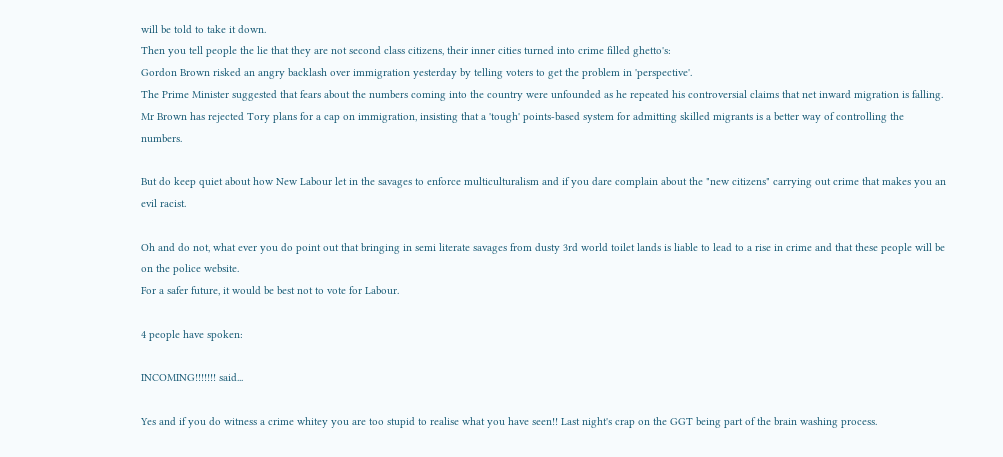will be told to take it down.
Then you tell people the lie that they are not second class citizens, their inner cities turned into crime filled ghetto's:
Gordon Brown risked an angry backlash over immigration yesterday by telling voters to get the problem in 'perspective'.
The Prime Minister suggested that fears about the numbers coming into the country were unfounded as he repeated his controversial claims that net inward migration is falling.
Mr Brown has rejected Tory plans for a cap on immigration, insisting that a 'tough' points-based system for admitting skilled migrants is a better way of controlling the numbers.

But do keep quiet about how New Labour let in the savages to enforce multiculturalism and if you dare complain about the "new citizens" carrying out crime that makes you an evil racist.

Oh and do not, what ever you do point out that bringing in semi literate savages from dusty 3rd world toilet lands is liable to lead to a rise in crime and that these people will be on the police website.
For a safer future, it would be best not to vote for Labour.

4 people have spoken:

INCOMING!!!!!!! said...

Yes and if you do witness a crime whitey you are too stupid to realise what you have seen!! Last night's crap on the GGT being part of the brain washing process.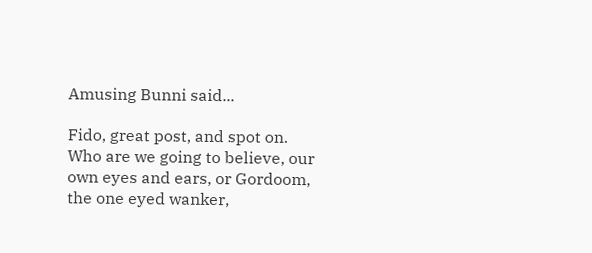Amusing Bunni said...

Fido, great post, and spot on.
Who are we going to believe, our own eyes and ears, or Gordoom, the one eyed wanker,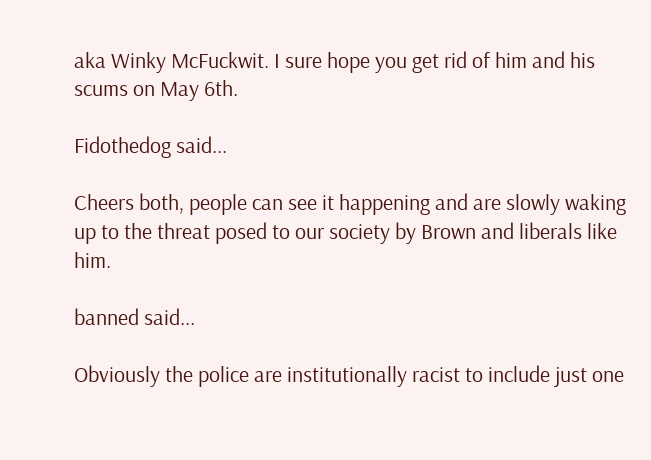aka Winky McFuckwit. I sure hope you get rid of him and his scums on May 6th.

Fidothedog said...

Cheers both, people can see it happening and are slowly waking up to the threat posed to our society by Brown and liberals like him.

banned said...

Obviously the police are institutionally racist to include just one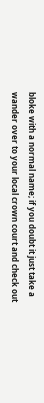bloke with a normal name; if you doubt it just take a wander over to your local crown court and check out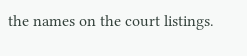the names on the court listings.